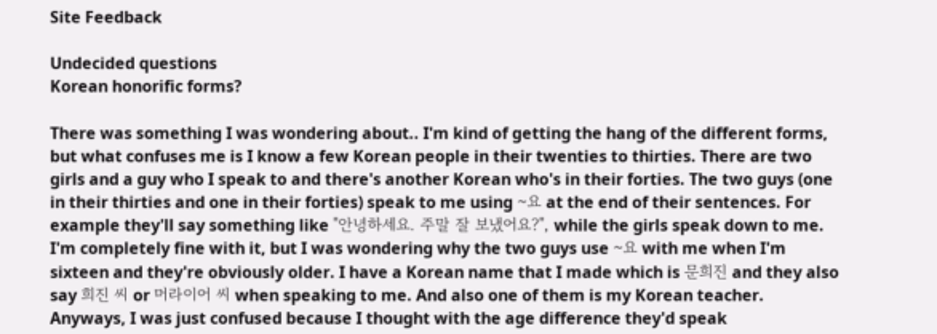Site Feedback

Undecided questions
Korean honorific forms?

There was something I was wondering about.. I'm kind of getting the hang of the different forms, but what confuses me is I know a few Korean people in their twenties to thirties. There are two girls and a guy who I speak to and there's another Korean who's in their forties. The two guys (one in their thirties and one in their forties) speak to me using ~요 at the end of their sentences. For example they'll say something like "안녕하세요. 주말 잘 보냈어요?", while the girls speak down to me. I'm completely fine with it, but I was wondering why the two guys use ~요 with me when I'm sixteen and they're obviously older. I have a Korean name that I made which is 문희진 and they also say 희진 씨 or 머라이어 씨 when speaking to me. And also one of them is my Korean teacher. Anyways, I was just confused because I thought with the age difference they'd speak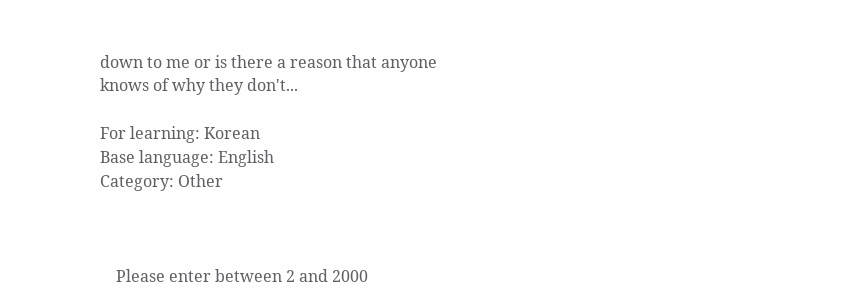down to me or is there a reason that anyone knows of why they don't...

For learning: Korean
Base language: English
Category: Other



    Please enter between 2 and 2000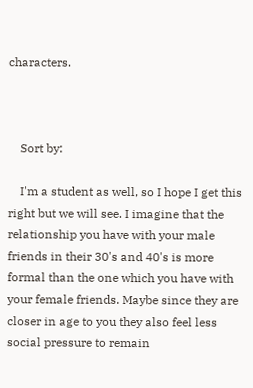characters.



    Sort by:

    I'm a student as well, so I hope I get this right but we will see. I imagine that the relationship you have with your male friends in their 30's and 40's is more formal than the one which you have with your female friends. Maybe since they are closer in age to you they also feel less social pressure to remain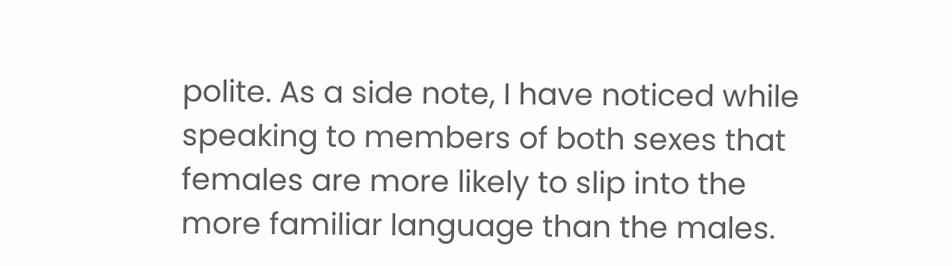polite. As a side note, I have noticed while speaking to members of both sexes that females are more likely to slip into the more familiar language than the males.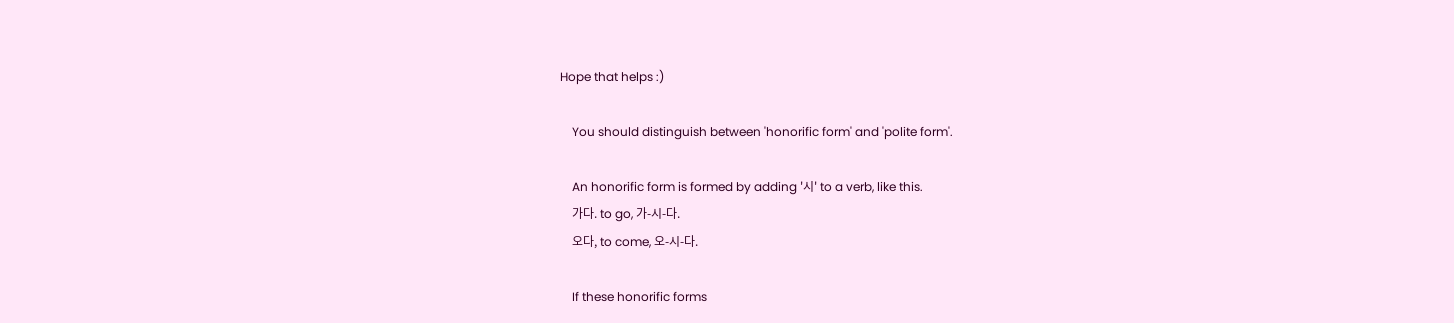Hope that helps :)

    You should distinguish between 'honorific form' and 'polite form'.

    An honorific form is formed by adding '시' to a verb, like this.
    가다. to go, 가-시-다.
    오다, to come, 오-시-다.

    If these honorific forms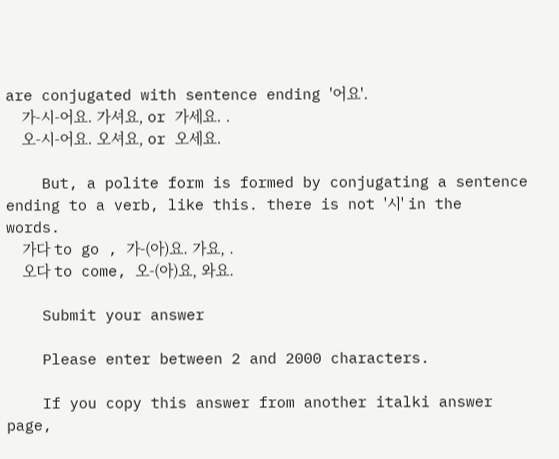are conjugated with sentence ending '어요'.
    가-시-어요. 가셔요, or 가세요. .
    오-시-어요. 오셔요, or 오세요.

    But, a polite form is formed by conjugating a sentence ending to a verb, like this. there is not '시' in the words.
    가다 to go , 가-(아)요. 가요, .
    오다 to come, 오-(아)요, 와요.

    Submit your answer

    Please enter between 2 and 2000 characters.

    If you copy this answer from another italki answer page,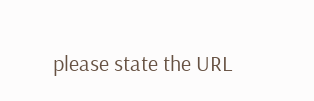please state the URL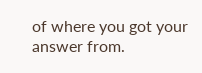of where you got your answer from.